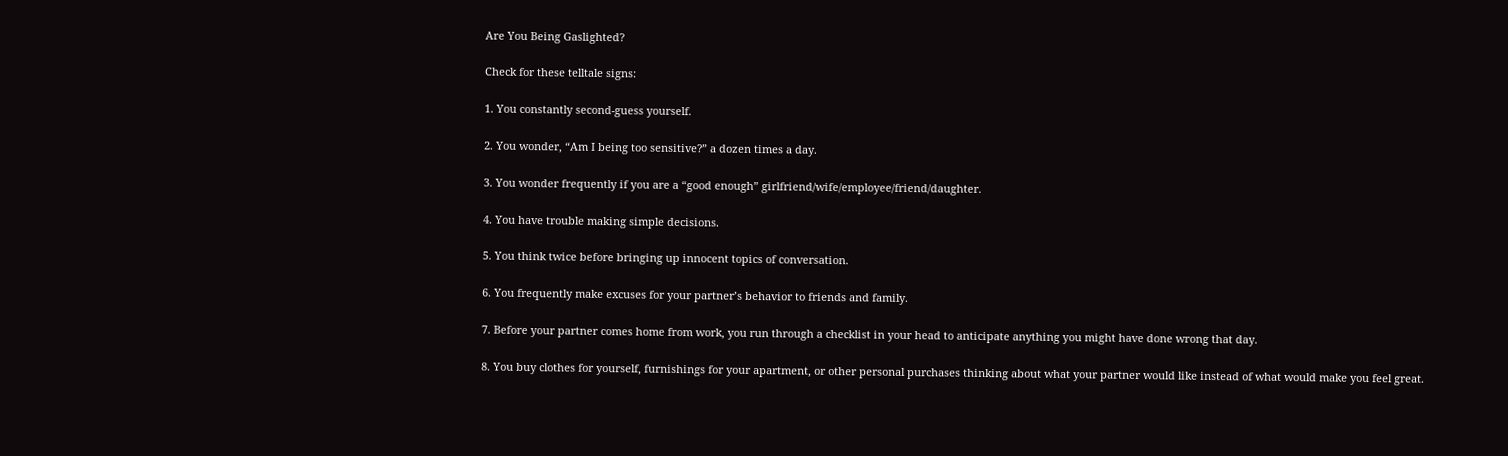Are You Being Gaslighted?

Check for these telltale signs:

1. You constantly second-guess yourself.

2. You wonder, “Am I being too sensitive?” a dozen times a day.

3. You wonder frequently if you are a “good enough” girlfriend/wife/employee/friend/daughter.

4. You have trouble making simple decisions.

5. You think twice before bringing up innocent topics of conversation.

6. You frequently make excuses for your partner’s behavior to friends and family.

7. Before your partner comes home from work, you run through a checklist in your head to anticipate anything you might have done wrong that day.

8. You buy clothes for yourself, furnishings for your apartment, or other personal purchases thinking about what your partner would like instead of what would make you feel great.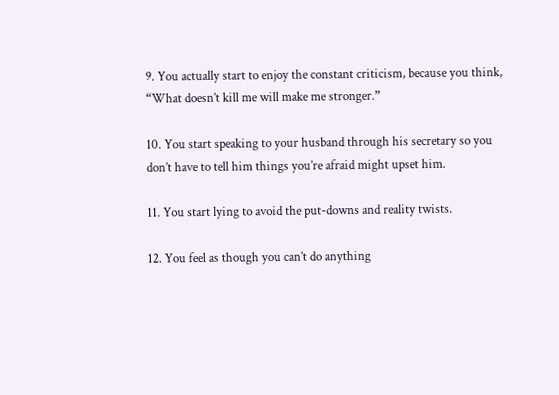9. You actually start to enjoy the constant criticism, because you think, “What doesn’t kill me will make me stronger.”

10. You start speaking to your husband through his secretary so you don’t have to tell him things you’re afraid might upset him.

11. You start lying to avoid the put-downs and reality twists.

12. You feel as though you can’t do anything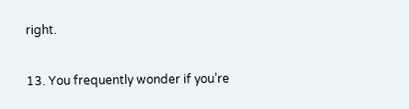right.

13. You frequently wonder if you’re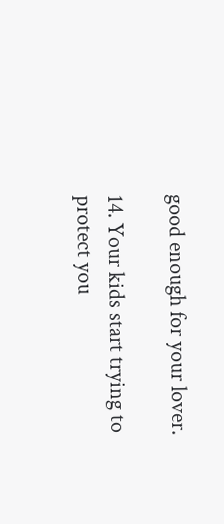good enough for your lover.

14. Your kids start trying to protect you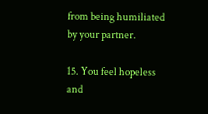from being humiliated by your partner.

15. You feel hopeless and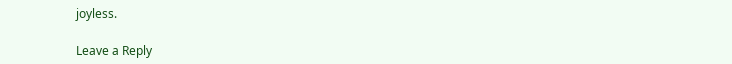joyless.

Leave a Reply